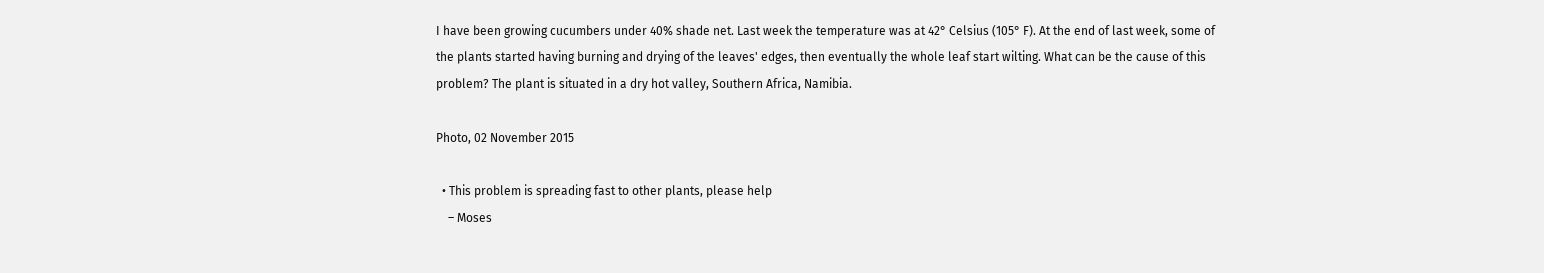I have been growing cucumbers under 40% shade net. Last week the temperature was at 42° Celsius (105° F). At the end of last week, some of the plants started having burning and drying of the leaves' edges, then eventually the whole leaf start wilting. What can be the cause of this problem? The plant is situated in a dry hot valley, Southern Africa, Namibia.

Photo, 02 November 2015

  • This problem is spreading fast to other plants, please help
    – Moses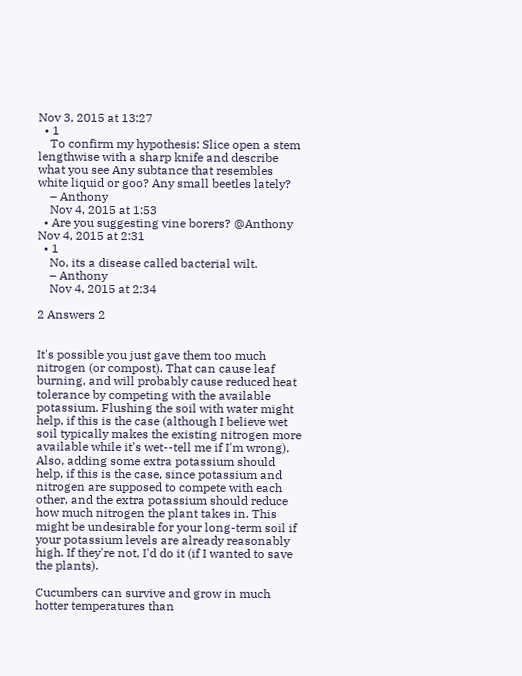Nov 3, 2015 at 13:27
  • 1
    To confirm my hypothesis: Slice open a stem lengthwise with a sharp knife and describe what you see Any subtance that resembles white liquid or goo? Any small beetles lately?
    – Anthony
    Nov 4, 2015 at 1:53
  • Are you suggesting vine borers? @Anthony Nov 4, 2015 at 2:31
  • 1
    No, its a disease called bacterial wilt.
    – Anthony
    Nov 4, 2015 at 2:34

2 Answers 2


It's possible you just gave them too much nitrogen (or compost). That can cause leaf burning, and will probably cause reduced heat tolerance by competing with the available potassium. Flushing the soil with water might help, if this is the case (although I believe wet soil typically makes the existing nitrogen more available while it's wet--tell me if I'm wrong). Also, adding some extra potassium should help, if this is the case, since potassium and nitrogen are supposed to compete with each other, and the extra potassium should reduce how much nitrogen the plant takes in. This might be undesirable for your long-term soil if your potassium levels are already reasonably high. If they're not, I'd do it (if I wanted to save the plants).

Cucumbers can survive and grow in much hotter temperatures than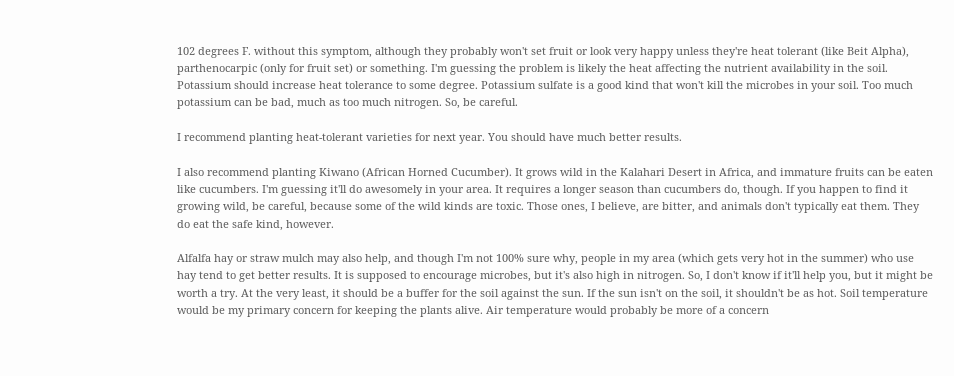102 degrees F. without this symptom, although they probably won't set fruit or look very happy unless they're heat tolerant (like Beit Alpha), parthenocarpic (only for fruit set) or something. I'm guessing the problem is likely the heat affecting the nutrient availability in the soil. Potassium should increase heat tolerance to some degree. Potassium sulfate is a good kind that won't kill the microbes in your soil. Too much potassium can be bad, much as too much nitrogen. So, be careful.

I recommend planting heat-tolerant varieties for next year. You should have much better results.

I also recommend planting Kiwano (African Horned Cucumber). It grows wild in the Kalahari Desert in Africa, and immature fruits can be eaten like cucumbers. I'm guessing it'll do awesomely in your area. It requires a longer season than cucumbers do, though. If you happen to find it growing wild, be careful, because some of the wild kinds are toxic. Those ones, I believe, are bitter, and animals don't typically eat them. They do eat the safe kind, however.

Alfalfa hay or straw mulch may also help, and though I'm not 100% sure why, people in my area (which gets very hot in the summer) who use hay tend to get better results. It is supposed to encourage microbes, but it's also high in nitrogen. So, I don't know if it'll help you, but it might be worth a try. At the very least, it should be a buffer for the soil against the sun. If the sun isn't on the soil, it shouldn't be as hot. Soil temperature would be my primary concern for keeping the plants alive. Air temperature would probably be more of a concern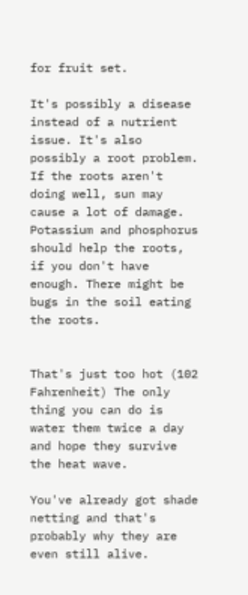for fruit set.

It's possibly a disease instead of a nutrient issue. It's also possibly a root problem. If the roots aren't doing well, sun may cause a lot of damage. Potassium and phosphorus should help the roots, if you don't have enough. There might be bugs in the soil eating the roots.


That's just too hot (102 Fahrenheit) The only thing you can do is water them twice a day and hope they survive the heat wave.

You've already got shade netting and that's probably why they are even still alive.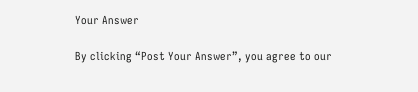Your Answer

By clicking “Post Your Answer”, you agree to our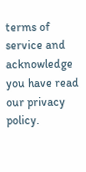terms of service and acknowledge you have read our privacy policy.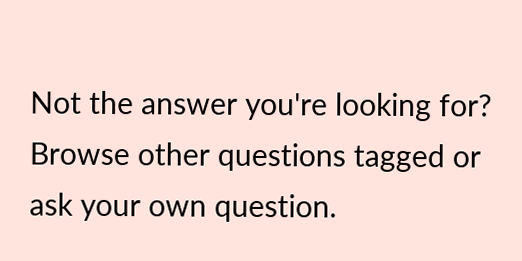Not the answer you're looking for? Browse other questions tagged or ask your own question.